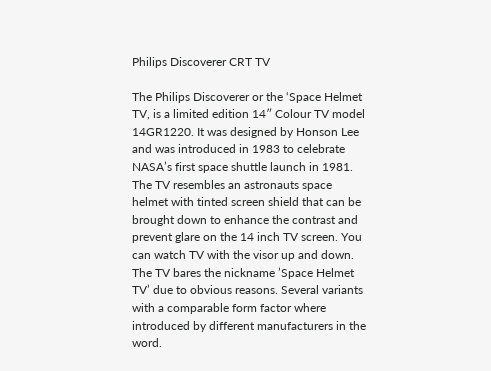Philips Discoverer CRT TV

The Philips Discoverer or the ‘Space Helmet TV, is a limited edition 14″ Colour TV model 14GR1220. It was designed by Honson Lee and was introduced in 1983 to celebrate NASA’s first space shuttle launch in 1981.
The TV resembles an astronauts space helmet with tinted screen shield that can be brought down to enhance the contrast and prevent glare on the 14 inch TV screen. You can watch TV with the visor up and down.
The TV bares the nickname ’Space Helmet TV’ due to obvious reasons. Several variants with a comparable form factor where introduced by different manufacturers in the word.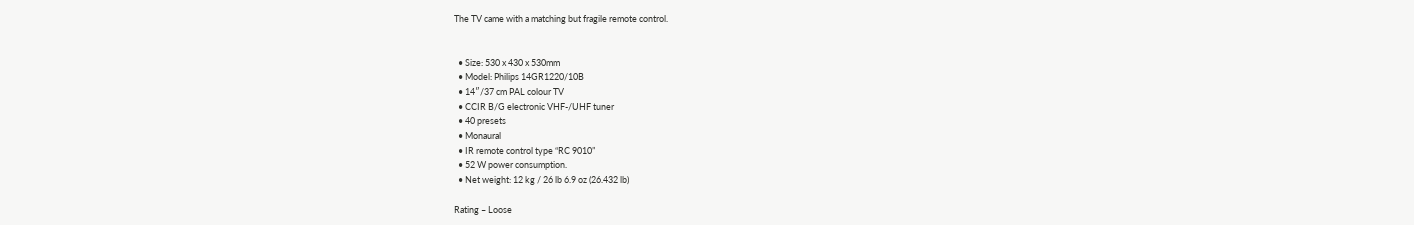The TV came with a matching but fragile remote control.


  • Size: 530 x 430 x 530mm
  • Model: Philips 14GR1220/10B
  • 14″/37 cm PAL colour TV
  • CCIR B/G electronic VHF-/UHF tuner
  • 40 presets
  • Monaural
  • IR remote control type “RC 9010”
  • 52 W power consumption.
  • Net weight: 12 kg / 26 lb 6.9 oz (26.432 lb)

Rating – Loose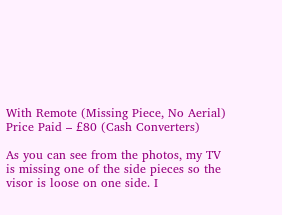With Remote (Missing Piece, No Aerial)
Price Paid – £80 (Cash Converters)

As you can see from the photos, my TV is missing one of the side pieces so the visor is loose on one side. I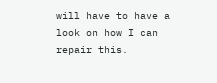will have to have a look on how I can repair this.